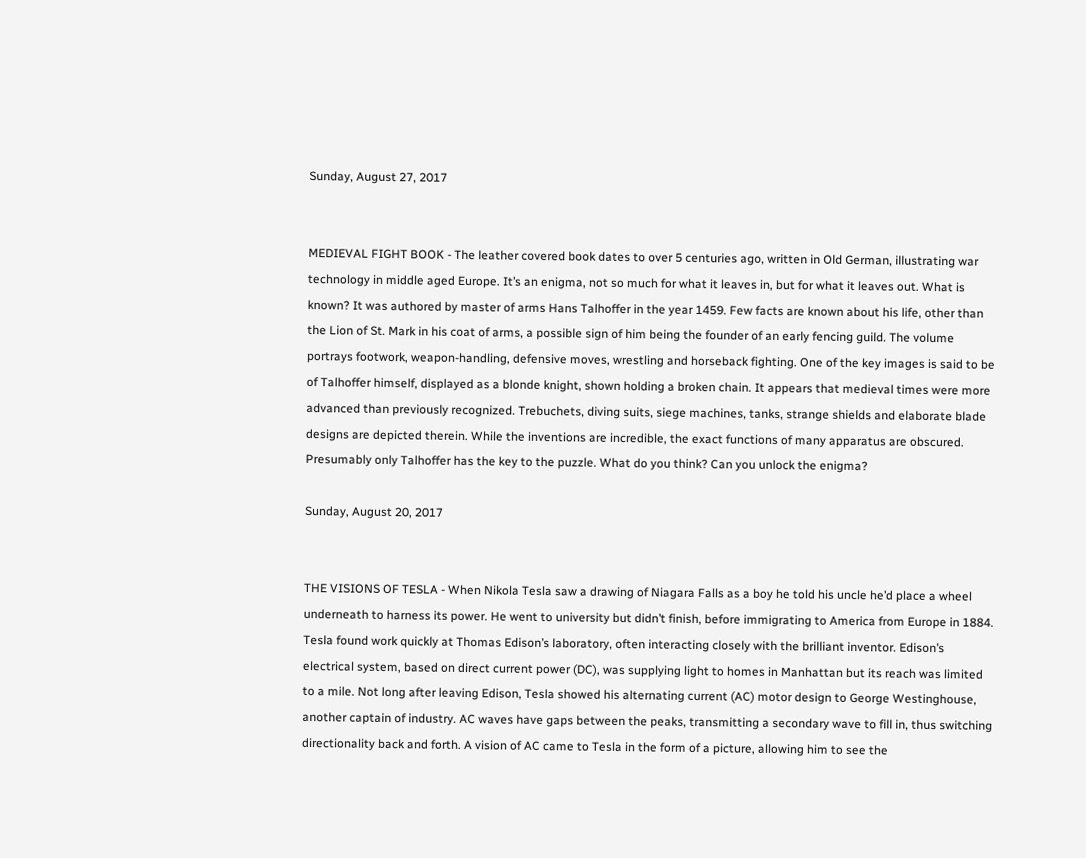Sunday, August 27, 2017


MEDIEVAL FIGHT BOOK - The leather covered book dates to over 5 centuries ago, written in Old German, illustrating war technology in middle aged Europe. It’s an enigma, not so much for what it leaves in, but for what it leaves out. What is known? It was authored by master of arms Hans Talhoffer in the year 1459. Few facts are known about his life, other than the Lion of St. Mark in his coat of arms, a possible sign of him being the founder of an early fencing guild. The volume portrays footwork, weapon-handling, defensive moves, wrestling and horseback fighting. One of the key images is said to be of Talhoffer himself, displayed as a blonde knight, shown holding a broken chain. It appears that medieval times were more advanced than previously recognized. Trebuchets, diving suits, siege machines, tanks, strange shields and elaborate blade designs are depicted therein. While the inventions are incredible, the exact functions of many apparatus are obscured. Presumably only Talhoffer has the key to the puzzle. What do you think? Can you unlock the enigma?

Sunday, August 20, 2017


THE VISIONS OF TESLA - When Nikola Tesla saw a drawing of Niagara Falls as a boy he told his uncle he’d place a wheel underneath to harness its power. He went to university but didn’t finish, before immigrating to America from Europe in 1884. Tesla found work quickly at Thomas Edison’s laboratory, often interacting closely with the brilliant inventor. Edison’s electrical system, based on direct current power (DC), was supplying light to homes in Manhattan but its reach was limited to a mile. Not long after leaving Edison, Tesla showed his alternating current (AC) motor design to George Westinghouse, another captain of industry. AC waves have gaps between the peaks, transmitting a secondary wave to fill in, thus switching directionality back and forth. A vision of AC came to Tesla in the form of a picture, allowing him to see the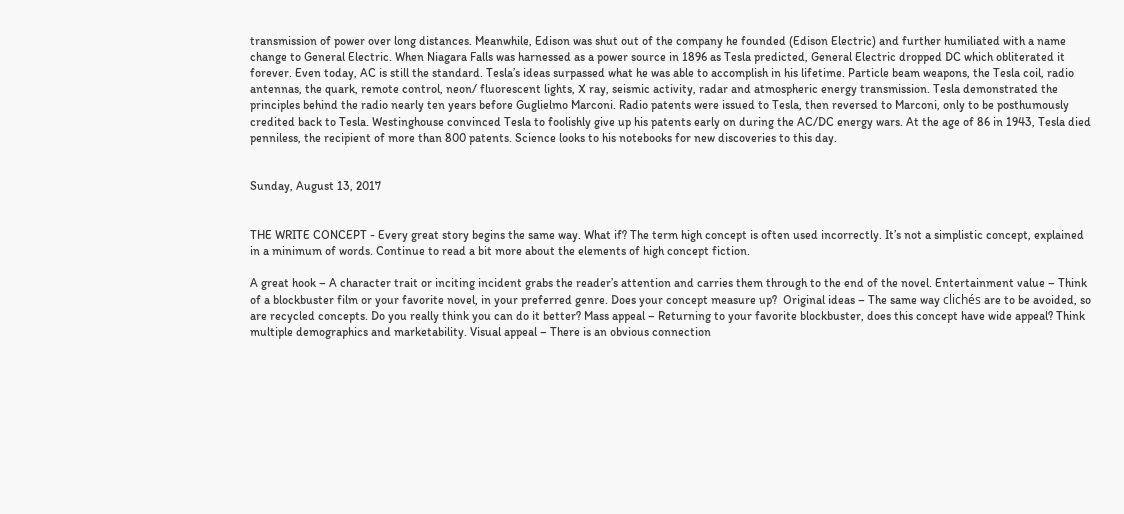transmission of power over long distances. Meanwhile, Edison was shut out of the company he founded (Edison Electric) and further humiliated with a name change to General Electric. When Niagara Falls was harnessed as a power source in 1896 as Tesla predicted, General Electric dropped DC which obliterated it forever. Even today, AC is still the standard. Tesla’s ideas surpassed what he was able to accomplish in his lifetime. Particle beam weapons, the Tesla coil, radio antennas, the quark, remote control, neon/ fluorescent lights, X ray, seismic activity, radar and atmospheric energy transmission. Tesla demonstrated the principles behind the radio nearly ten years before Guglielmo Marconi. Radio patents were issued to Tesla, then reversed to Marconi, only to be posthumously credited back to Tesla. Westinghouse convinced Tesla to foolishly give up his patents early on during the AC/DC energy wars. At the age of 86 in 1943, Tesla died penniless, the recipient of more than 800 patents. Science looks to his notebooks for new discoveries to this day.


Sunday, August 13, 2017


THE WRITE CONCEPT - Every great story begins the same way. What if? The term high concept is often used incorrectly. It’s not a simplistic concept, explained in a minimum of words. Continue to read a bit more about the elements of high concept fiction.

A great hook – A character trait or inciting incident grabs the reader’s attention and carries them through to the end of the novel. Entertainment value – Think of a blockbuster film or your favorite novel, in your preferred genre. Does your concept measure up?  Original ideas – The same way clichés are to be avoided, so are recycled concepts. Do you really think you can do it better? Mass appeal – Returning to your favorite blockbuster, does this concept have wide appeal? Think multiple demographics and marketability. Visual appeal – There is an obvious connection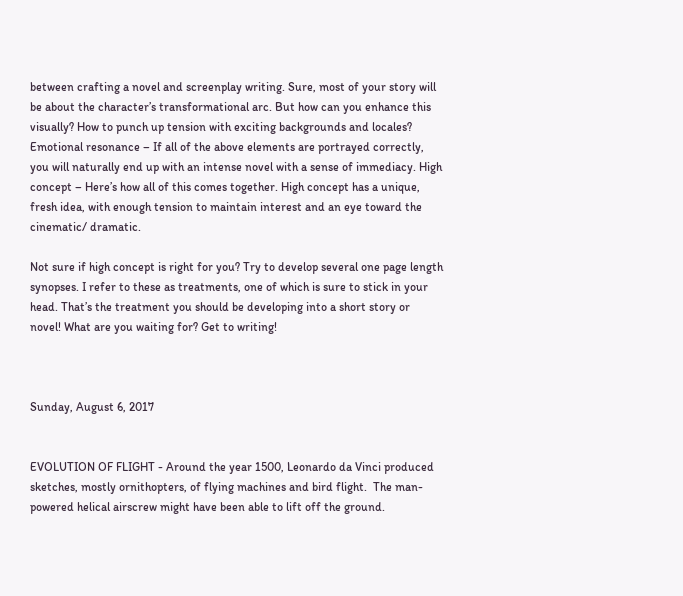between crafting a novel and screenplay writing. Sure, most of your story will be about the character’s transformational arc. But how can you enhance this visually? How to punch up tension with exciting backgrounds and locales? Emotional resonance – If all of the above elements are portrayed correctly, you will naturally end up with an intense novel with a sense of immediacy. High concept – Here’s how all of this comes together. High concept has a unique, fresh idea, with enough tension to maintain interest and an eye toward the cinematic/ dramatic.

Not sure if high concept is right for you? Try to develop several one page length synopses. I refer to these as treatments, one of which is sure to stick in your head. That’s the treatment you should be developing into a short story or novel! What are you waiting for? Get to writing!



Sunday, August 6, 2017


EVOLUTION OF FLIGHT - Around the year 1500, Leonardo da Vinci produced sketches, mostly ornithopters, of flying machines and bird flight.  The man-powered helical airscrew might have been able to lift off the ground.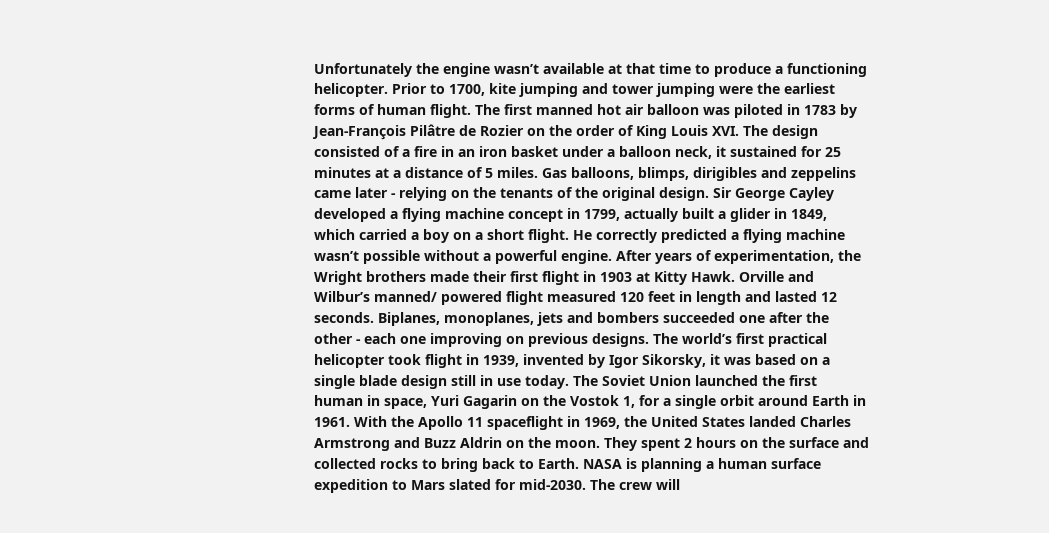Unfortunately the engine wasn’t available at that time to produce a functioning helicopter. Prior to 1700, kite jumping and tower jumping were the earliest forms of human flight. The first manned hot air balloon was piloted in 1783 by Jean-François Pilâtre de Rozier on the order of King Louis XVI. The design consisted of a fire in an iron basket under a balloon neck, it sustained for 25 minutes at a distance of 5 miles. Gas balloons, blimps, dirigibles and zeppelins came later - relying on the tenants of the original design. Sir George Cayley developed a flying machine concept in 1799, actually built a glider in 1849, which carried a boy on a short flight. He correctly predicted a flying machine wasn’t possible without a powerful engine. After years of experimentation, the Wright brothers made their first flight in 1903 at Kitty Hawk. Orville and Wilbur’s manned/ powered flight measured 120 feet in length and lasted 12 seconds. Biplanes, monoplanes, jets and bombers succeeded one after the other - each one improving on previous designs. The world’s first practical helicopter took flight in 1939, invented by Igor Sikorsky, it was based on a single blade design still in use today. The Soviet Union launched the first human in space, Yuri Gagarin on the Vostok 1, for a single orbit around Earth in 1961. With the Apollo 11 spaceflight in 1969, the United States landed Charles Armstrong and Buzz Aldrin on the moon. They spent 2 hours on the surface and collected rocks to bring back to Earth. NASA is planning a human surface expedition to Mars slated for mid-2030. The crew will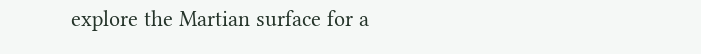explore the Martian surface for a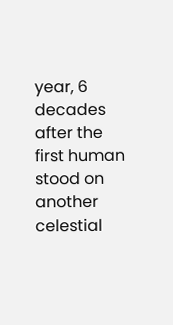year, 6 decades after the first human stood on another celestial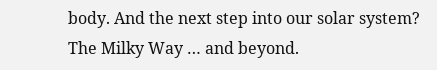body. And the next step into our solar system? The Milky Way … and beyond.